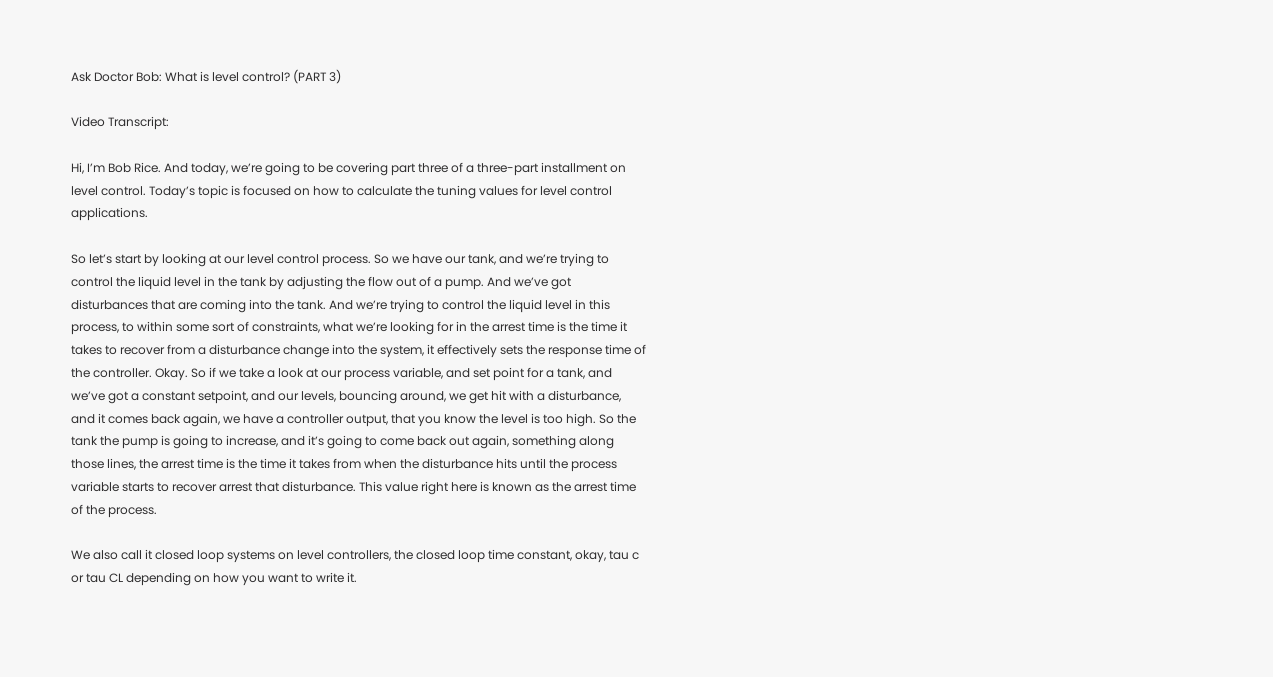Ask Doctor Bob: What is level control? (PART 3)

Video Transcript:

Hi, I’m Bob Rice. And today, we’re going to be covering part three of a three-part installment on level control. Today’s topic is focused on how to calculate the tuning values for level control applications.

So let’s start by looking at our level control process. So we have our tank, and we’re trying to control the liquid level in the tank by adjusting the flow out of a pump. And we’ve got disturbances that are coming into the tank. And we’re trying to control the liquid level in this process, to within some sort of constraints, what we’re looking for in the arrest time is the time it takes to recover from a disturbance change into the system, it effectively sets the response time of the controller. Okay. So if we take a look at our process variable, and set point for a tank, and we’ve got a constant setpoint, and our levels, bouncing around, we get hit with a disturbance, and it comes back again, we have a controller output, that you know the level is too high. So the tank the pump is going to increase, and it’s going to come back out again, something along those lines, the arrest time is the time it takes from when the disturbance hits until the process variable starts to recover arrest that disturbance. This value right here is known as the arrest time of the process.

We also call it closed loop systems on level controllers, the closed loop time constant, okay, tau c or tau CL depending on how you want to write it.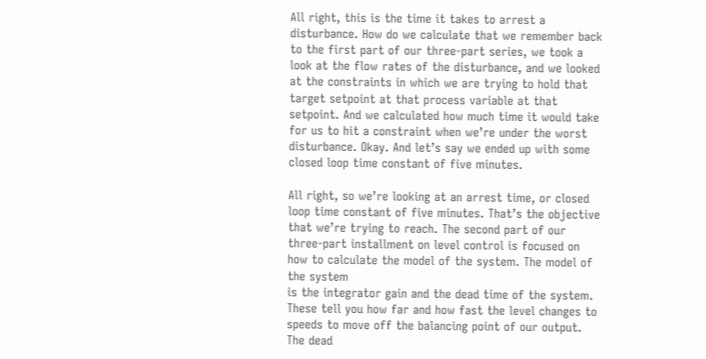All right, this is the time it takes to arrest a disturbance. How do we calculate that we remember back to the first part of our three-part series, we took a look at the flow rates of the disturbance, and we looked at the constraints in which we are trying to hold that target setpoint at that process variable at that setpoint. And we calculated how much time it would take for us to hit a constraint when we’re under the worst disturbance. Okay. And let’s say we ended up with some closed loop time constant of five minutes.

All right, so we’re looking at an arrest time, or closed loop time constant of five minutes. That’s the objective that we’re trying to reach. The second part of our three-part installment on level control is focused on how to calculate the model of the system. The model of the system
is the integrator gain and the dead time of the system. These tell you how far and how fast the level changes to speeds to move off the balancing point of our output. The dead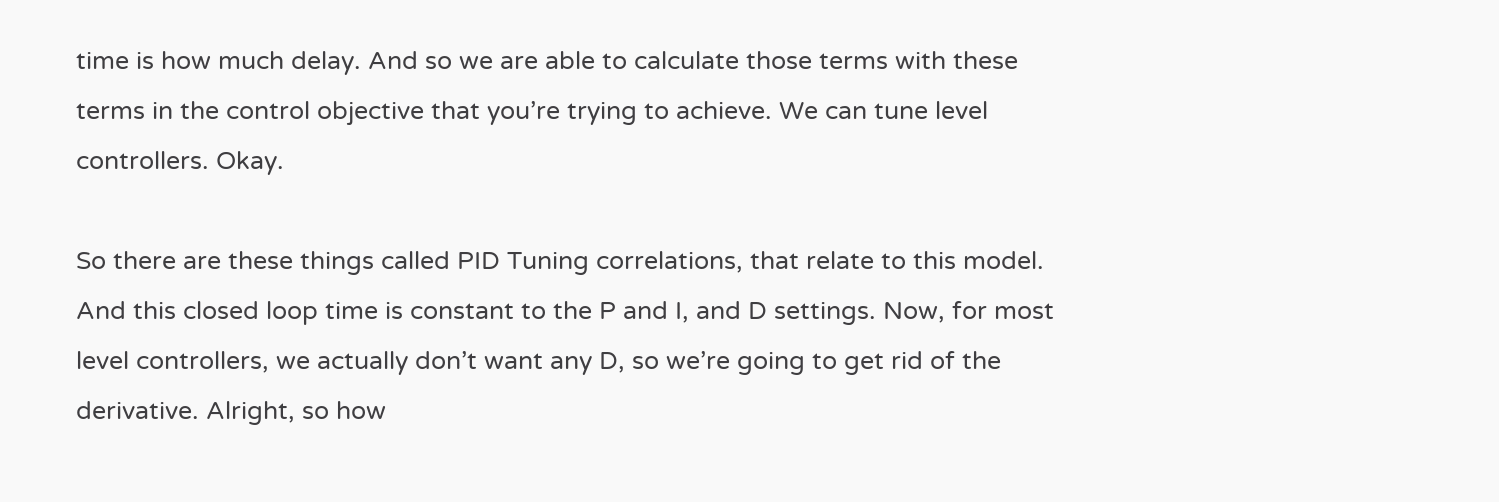time is how much delay. And so we are able to calculate those terms with these terms in the control objective that you’re trying to achieve. We can tune level controllers. Okay.

So there are these things called PID Tuning correlations, that relate to this model. And this closed loop time is constant to the P and I, and D settings. Now, for most level controllers, we actually don’t want any D, so we’re going to get rid of the derivative. Alright, so how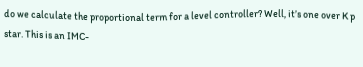do we calculate the proportional term for a level controller? Well, it’s one over K p star. This is an IMC-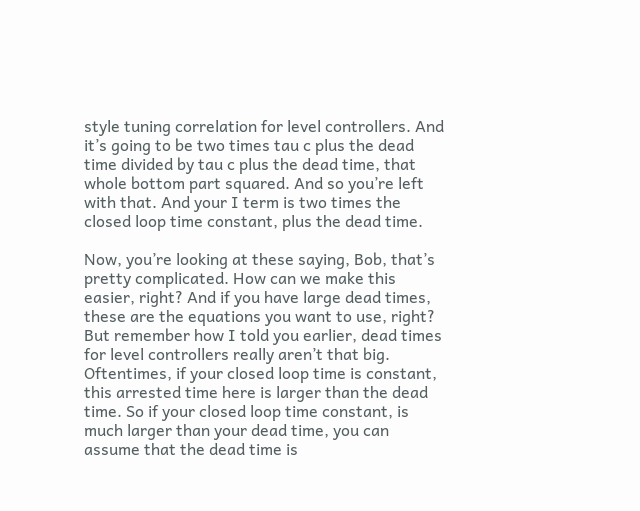style tuning correlation for level controllers. And it’s going to be two times tau c plus the dead time divided by tau c plus the dead time, that whole bottom part squared. And so you’re left with that. And your I term is two times the closed loop time constant, plus the dead time.

Now, you’re looking at these saying, Bob, that’s pretty complicated. How can we make this easier, right? And if you have large dead times, these are the equations you want to use, right? But remember how I told you earlier, dead times for level controllers really aren’t that big. Oftentimes, if your closed loop time is constant, this arrested time here is larger than the dead time. So if your closed loop time constant, is much larger than your dead time, you can assume that the dead time is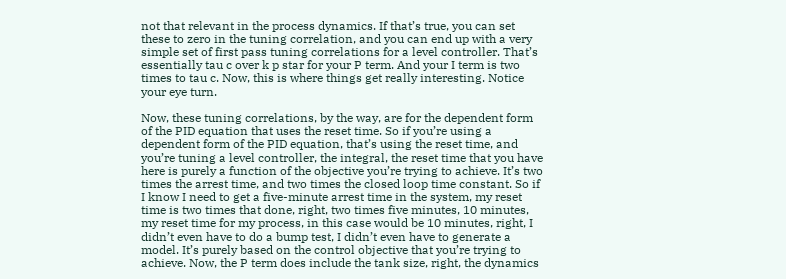not that relevant in the process dynamics. If that’s true, you can set these to zero in the tuning correlation, and you can end up with a very simple set of first pass tuning correlations for a level controller. That’s essentially tau c over k p star for your P term. And your I term is two times to tau c. Now, this is where things get really interesting. Notice your eye turn.

Now, these tuning correlations, by the way, are for the dependent form of the PID equation that uses the reset time. So if you’re using a dependent form of the PID equation, that’s using the reset time, and you’re tuning a level controller, the integral, the reset time that you have here is purely a function of the objective you’re trying to achieve. It’s two times the arrest time, and two times the closed loop time constant. So if I know I need to get a five-minute arrest time in the system, my reset time is two times that done, right, two times five minutes, 10 minutes, my reset time for my process, in this case would be 10 minutes, right, I didn’t even have to do a bump test, I didn’t even have to generate a model. It’s purely based on the control objective that you’re trying to achieve. Now, the P term does include the tank size, right, the dynamics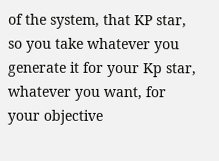of the system, that KP star, so you take whatever you generate it for your Kp star, whatever you want, for your objective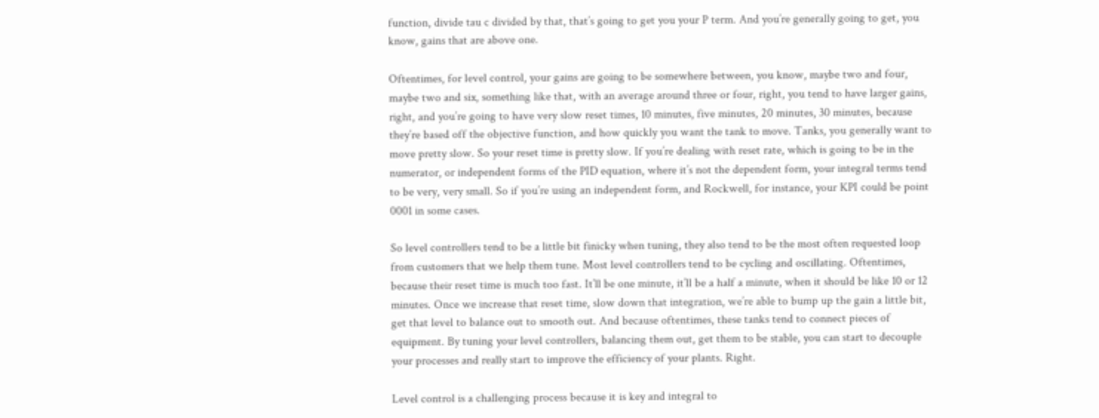function, divide tau c divided by that, that’s going to get you your P term. And you’re generally going to get, you know, gains that are above one.

Oftentimes, for level control, your gains are going to be somewhere between, you know, maybe two and four, maybe two and six, something like that, with an average around three or four, right, you tend to have larger gains, right, and you’re going to have very slow reset times, 10 minutes, five minutes, 20 minutes, 30 minutes, because they’re based off the objective function, and how quickly you want the tank to move. Tanks, you generally want to move pretty slow. So your reset time is pretty slow. If you’re dealing with reset rate, which is going to be in the numerator, or independent forms of the PID equation, where it’s not the dependent form, your integral terms tend to be very, very small. So if you’re using an independent form, and Rockwell, for instance, your KPI could be point 0001 in some cases.

So level controllers tend to be a little bit finicky when tuning, they also tend to be the most often requested loop from customers that we help them tune. Most level controllers tend to be cycling and oscillating. Oftentimes, because their reset time is much too fast. It’ll be one minute, it’ll be a half a minute, when it should be like 10 or 12 minutes. Once we increase that reset time, slow down that integration, we’re able to bump up the gain a little bit, get that level to balance out to smooth out. And because oftentimes, these tanks tend to connect pieces of equipment. By tuning your level controllers, balancing them out, get them to be stable, you can start to decouple your processes and really start to improve the efficiency of your plants. Right.

Level control is a challenging process because it is key and integral to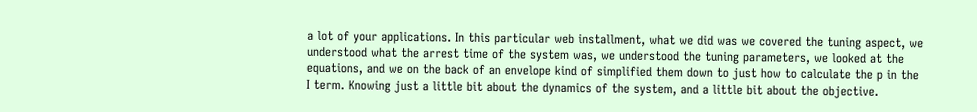a lot of your applications. In this particular web installment, what we did was we covered the tuning aspect, we understood what the arrest time of the system was, we understood the tuning parameters, we looked at the equations, and we on the back of an envelope kind of simplified them down to just how to calculate the p in the I term. Knowing just a little bit about the dynamics of the system, and a little bit about the objective.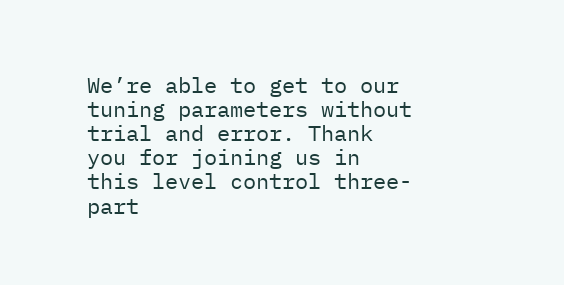We’re able to get to our tuning parameters without trial and error. Thank you for joining us in this level control three-part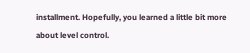installment. Hopefully, you learned a little bit more about level control.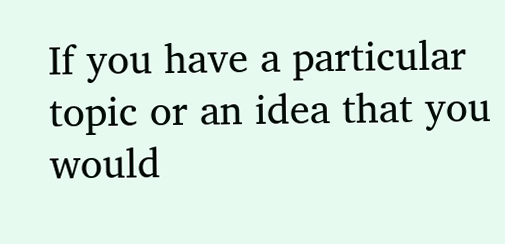If you have a particular topic or an idea that you would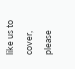like us to cover, please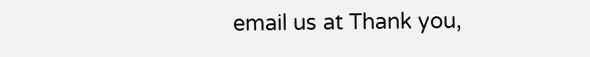email us at Thank you,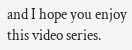and I hope you enjoy this video series.